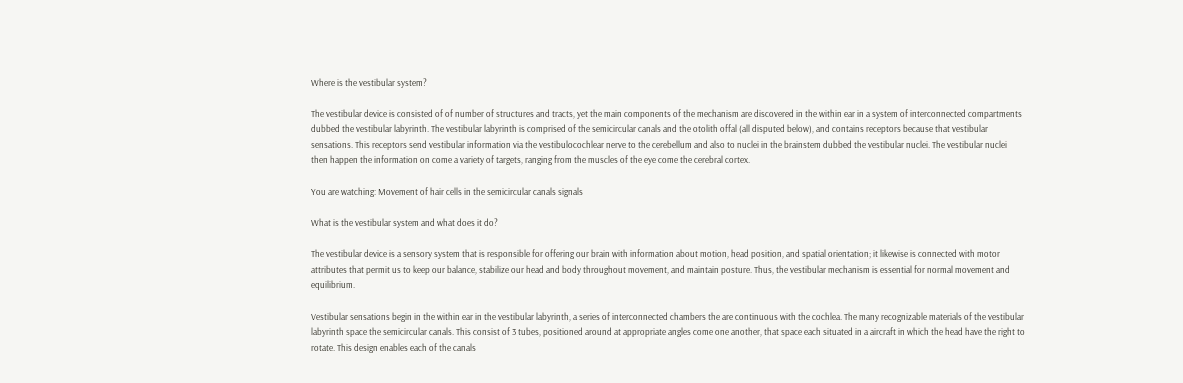Where is the vestibular system?

The vestibular device is consisted of of number of structures and tracts, yet the main components of the mechanism are discovered in the within ear in a system of interconnected compartments dubbed the vestibular labyrinth. The vestibular labyrinth is comprised of the semicircular canals and the otolith offal (all disputed below), and contains receptors because that vestibular sensations. This receptors send vestibular information via the vestibulocochlear nerve to the cerebellum and also to nuclei in the brainstem dubbed the vestibular nuclei. The vestibular nuclei then happen the information on come a variety of targets, ranging from the muscles of the eye come the cerebral cortex.

You are watching: Movement of hair cells in the semicircular canals signals

What is the vestibular system and what does it do?

The vestibular device is a sensory system that is responsible for offering our brain with information about motion, head position, and spatial orientation; it likewise is connected with motor attributes that permit us to keep our balance, stabilize our head and body throughout movement, and maintain posture. Thus, the vestibular mechanism is essential for normal movement and equilibrium.

Vestibular sensations begin in the within ear in the vestibular labyrinth, a series of interconnected chambers the are continuous with the cochlea. The many recognizable materials of the vestibular labyrinth space the semicircular canals. This consist of 3 tubes, positioned around at appropriate angles come one another, that space each situated in a aircraft in which the head have the right to rotate. This design enables each of the canals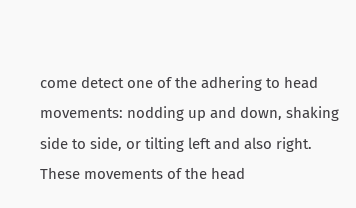come detect one of the adhering to head movements: nodding up and down, shaking side to side, or tilting left and also right. These movements of the head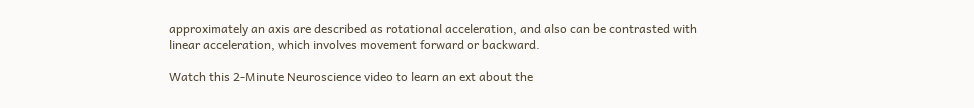approximately an axis are described as rotational acceleration, and also can be contrasted with linear acceleration, which involves movement forward or backward.

Watch this 2-Minute Neuroscience video to learn an ext about the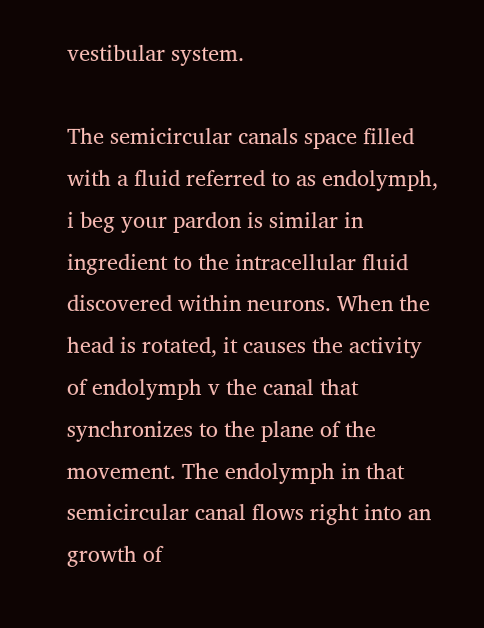vestibular system.

The semicircular canals space filled with a fluid referred to as endolymph, i beg your pardon is similar in ingredient to the intracellular fluid discovered within neurons. When the head is rotated, it causes the activity of endolymph v the canal that synchronizes to the plane of the movement. The endolymph in that semicircular canal flows right into an growth of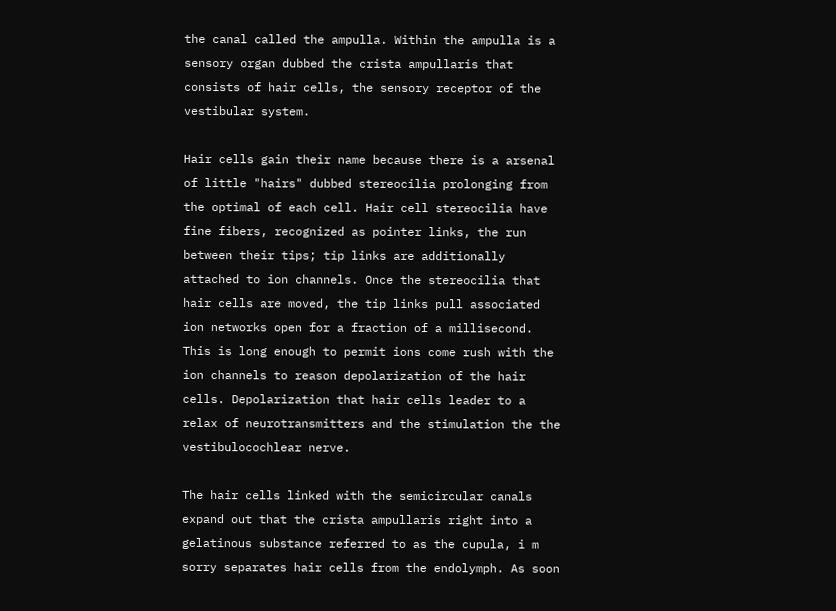the canal called the ampulla. Within the ampulla is a sensory organ dubbed the crista ampullaris that consists of hair cells, the sensory receptor of the vestibular system.

Hair cells gain their name because there is a arsenal of little "hairs" dubbed stereocilia prolonging from the optimal of each cell. Hair cell stereocilia have fine fibers, recognized as pointer links, the run between their tips; tip links are additionally attached to ion channels. Once the stereocilia that hair cells are moved, the tip links pull associated ion networks open for a fraction of a millisecond. This is long enough to permit ions come rush with the ion channels to reason depolarization of the hair cells. Depolarization that hair cells leader to a relax of neurotransmitters and the stimulation the the vestibulocochlear nerve.

The hair cells linked with the semicircular canals expand out that the crista ampullaris right into a gelatinous substance referred to as the cupula, i m sorry separates hair cells from the endolymph. As soon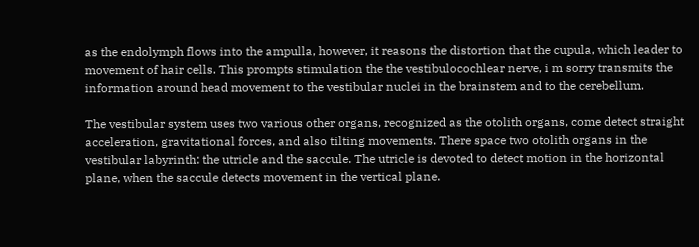as the endolymph flows into the ampulla, however, it reasons the distortion that the cupula, which leader to movement of hair cells. This prompts stimulation the the vestibulocochlear nerve, i m sorry transmits the information around head movement to the vestibular nuclei in the brainstem and to the cerebellum.

The vestibular system uses two various other organs, recognized as the otolith organs, come detect straight acceleration, gravitational forces, and also tilting movements. There space two otolith organs in the vestibular labyrinth: the utricle and the saccule. The utricle is devoted to detect motion in the horizontal plane, when the saccule detects movement in the vertical plane.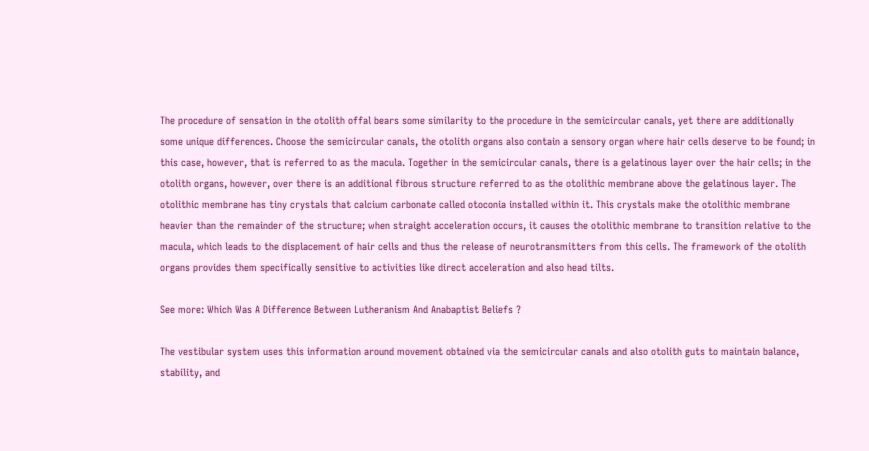The procedure of sensation in the otolith offal bears some similarity to the procedure in the semicircular canals, yet there are additionally some unique differences. Choose the semicircular canals, the otolith organs also contain a sensory organ where hair cells deserve to be found; in this case, however, that is referred to as the macula. Together in the semicircular canals, there is a gelatinous layer over the hair cells; in the otolith organs, however, over there is an additional fibrous structure referred to as the otolithic membrane above the gelatinous layer. The otolithic membrane has tiny crystals that calcium carbonate called otoconia installed within it. This crystals make the otolithic membrane heavier than the remainder of the structure; when straight acceleration occurs, it causes the otolithic membrane to transition relative to the macula, which leads to the displacement of hair cells and thus the release of neurotransmitters from this cells. The framework of the otolith organs provides them specifically sensitive to activities like direct acceleration and also head tilts.

See more: Which Was A Difference Between Lutheranism And Anabaptist Beliefs ?

The vestibular system uses this information around movement obtained via the semicircular canals and also otolith guts to maintain balance, stability, and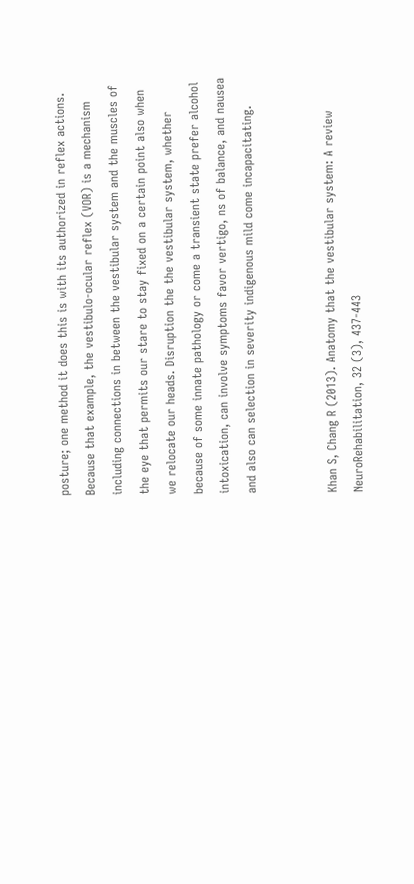posture; one method it does this is with its authorized in reflex actions. Because that example, the vestibulo-ocular reflex (VOR) is a mechanism including connections in between the vestibular system and the muscles of the eye that permits our stare to stay fixed on a certain point also when we relocate our heads. Disruption the the vestibular system, whether because of some innate pathology or come a transient state prefer alcohol intoxication, can involve symptoms favor vertigo, ns of balance, and nausea and also can selection in severity indigenous mild come incapacitating.


Khan S, Chang R (2013). Anatomy that the vestibular system: A review NeuroRehabilitation, 32 (3), 437-443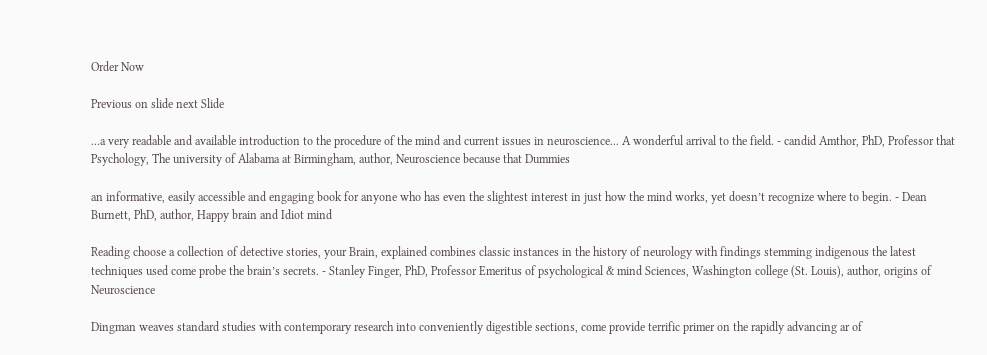Order Now

Previous on slide next Slide

...a very readable and available introduction to the procedure of the mind and current issues in neuroscience... A wonderful arrival to the field. - candid Amthor, PhD, Professor that Psychology, The university of Alabama at Birmingham, author, Neuroscience because that Dummies

an informative, easily accessible and engaging book for anyone who has even the slightest interest in just how the mind works, yet doesn’t recognize where to begin. - Dean Burnett, PhD, author, Happy brain and Idiot mind

Reading choose a collection of detective stories, your Brain, explained combines classic instances in the history of neurology with findings stemming indigenous the latest techniques used come probe the brain’s secrets. - Stanley Finger, PhD, Professor Emeritus of psychological & mind Sciences, Washington college (St. Louis), author, origins of Neuroscience

Dingman weaves standard studies with contemporary research into conveniently digestible sections, come provide terrific primer on the rapidly advancing ar of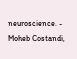neuroscience. - Moheb Costandi,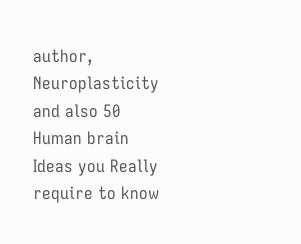author, Neuroplasticity and also 50 Human brain Ideas you Really require to know